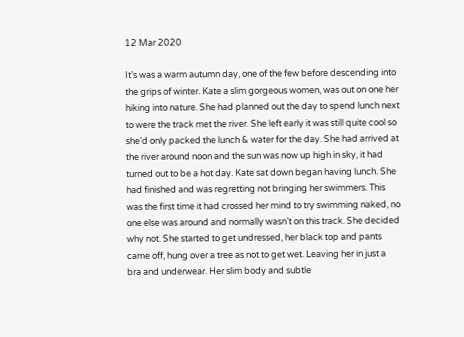12 Mar 2020

It’s was a warm autumn day, one of the few before descending into the grips of winter. Kate a slim gorgeous women, was out on one her hiking into nature. She had planned out the day to spend lunch next to were the track met the river. She left early it was still quite cool so she’d only packed the lunch & water for the day. She had arrived at the river around noon and the sun was now up high in sky, it had turned out to be a hot day. Kate sat down began having lunch. She had finished and was regretting not bringing her swimmers. This was the first time it had crossed her mind to try swimming naked, no one else was around and normally wasn’t on this track. She decided why not. She started to get undressed, her black top and pants came off, hung over a tree as not to get wet. Leaving her in just a bra and underwear. Her slim body and subtle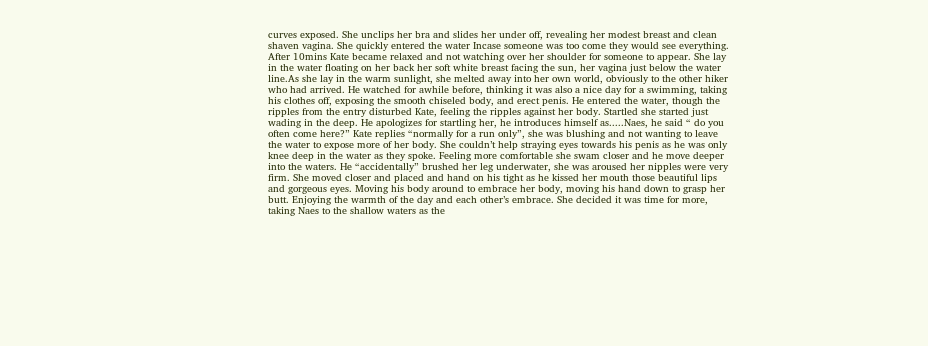curves exposed. She unclips her bra and slides her under off, revealing her modest breast and clean shaven vagina. She quickly entered the water Incase someone was too come they would see everything. After 10mins Kate became relaxed and not watching over her shoulder for someone to appear. She lay in the water floating on her back her soft white breast facing the sun, her vagina just below the water line.As she lay in the warm sunlight, she melted away into her own world, obviously to the other hiker who had arrived. He watched for awhile before, thinking it was also a nice day for a swimming, taking his clothes off, exposing the smooth chiseled body, and erect penis. He entered the water, though the ripples from the entry disturbed Kate, feeling the ripples against her body. Startled she started just wading in the deep. He apologizes for startling her, he introduces himself as.....Naes, he said “ do you often come here?” Kate replies “normally for a run only”, she was blushing and not wanting to leave the water to expose more of her body. She couldn’t help straying eyes towards his penis as he was only knee deep in the water as they spoke. Feeling more comfortable she swam closer and he move deeper into the waters. He “accidentally” brushed her leg underwater, she was aroused her nipples were very firm. She moved closer and placed and hand on his tight as he kissed her mouth those beautiful lips and gorgeous eyes. Moving his body around to embrace her body, moving his hand down to grasp her butt. Enjoying the warmth of the day and each other’s embrace. She decided it was time for more, taking Naes to the shallow waters as the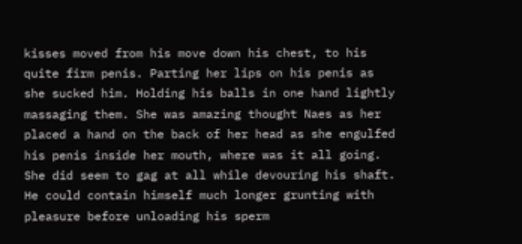kisses moved from his move down his chest, to his quite firm penis. Parting her lips on his penis as she sucked him. Holding his balls in one hand lightly massaging them. She was amazing thought Naes as her placed a hand on the back of her head as she engulfed his penis inside her mouth, where was it all going. She did seem to gag at all while devouring his shaft. He could contain himself much longer grunting with pleasure before unloading his sperm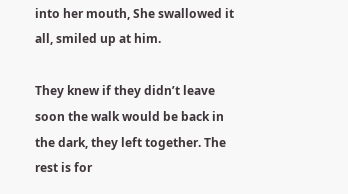into her mouth, She swallowed it all, smiled up at him.

They knew if they didn’t leave soon the walk would be back in the dark, they left together. The rest is for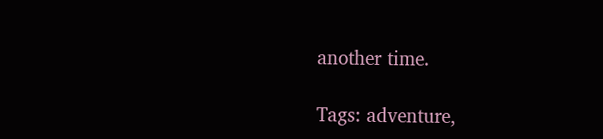another time.

Tags: adventure,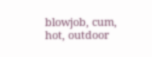blowjob, cum, hot, outdoor